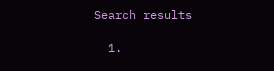Search results

  1.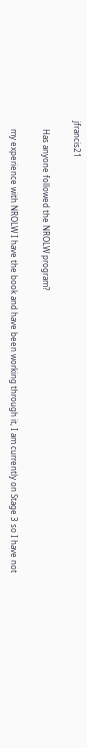jfrancis21

    Has anyone followed the NROLW program?

    my experience with NROLW I have the book and have been working through it, I am currently on Stage 3 so I have not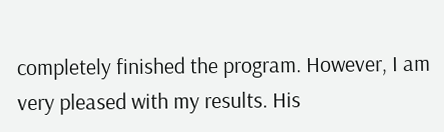completely finished the program. However, I am very pleased with my results. His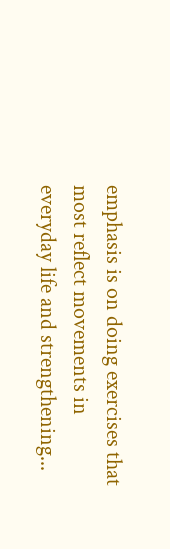emphasis is on doing exercises that most reflect movements in everyday life and strengthening...